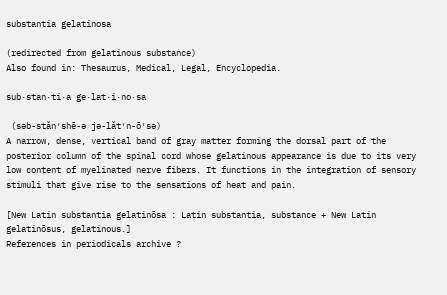substantia gelatinosa

(redirected from gelatinous substance)
Also found in: Thesaurus, Medical, Legal, Encyclopedia.

sub·stan·ti·a ge·lat·i·no·sa

 (səb-stăn′shē-ə jə-lăt′n-ō′sə)
A narrow, dense, vertical band of gray matter forming the dorsal part of the posterior column of the spinal cord whose gelatinous appearance is due to its very low content of myelinated nerve fibers. It functions in the integration of sensory stimuli that give rise to the sensations of heat and pain.

[New Latin substantia gelatinōsa : Latin substantia, substance + New Latin gelatinōsus, gelatinous.]
References in periodicals archive ?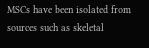MSCs have been isolated from sources such as skeletal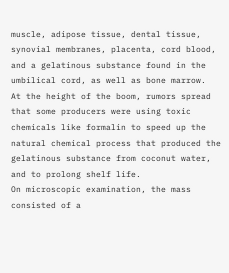muscle, adipose tissue, dental tissue, synovial membranes, placenta, cord blood, and a gelatinous substance found in the umbilical cord, as well as bone marrow.
At the height of the boom, rumors spread that some producers were using toxic chemicals like formalin to speed up the natural chemical process that produced the gelatinous substance from coconut water, and to prolong shelf life.
On microscopic examination, the mass consisted of a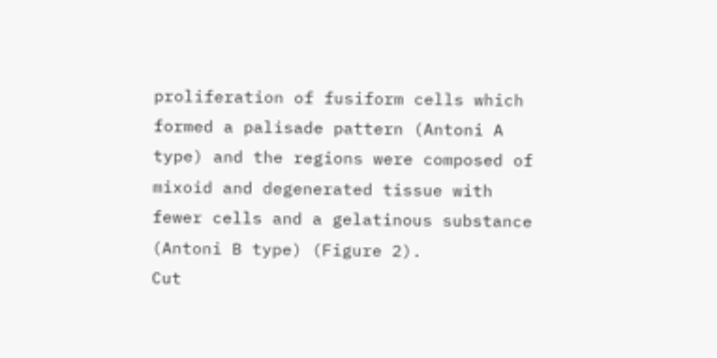proliferation of fusiform cells which formed a palisade pattern (Antoni A type) and the regions were composed of mixoid and degenerated tissue with fewer cells and a gelatinous substance (Antoni B type) (Figure 2).
Cut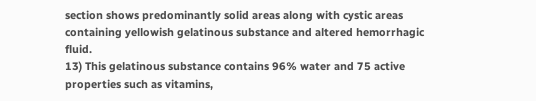section shows predominantly solid areas along with cystic areas containing yellowish gelatinous substance and altered hemorrhagic fluid.
13) This gelatinous substance contains 96% water and 75 active properties such as vitamins,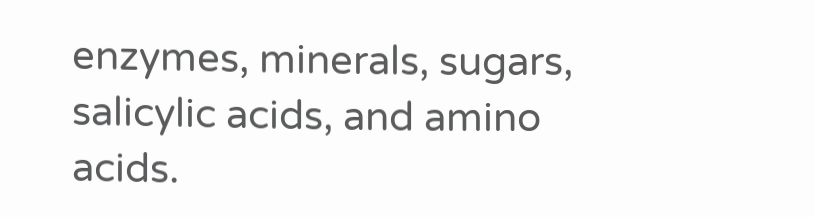enzymes, minerals, sugars, salicylic acids, and amino acids.